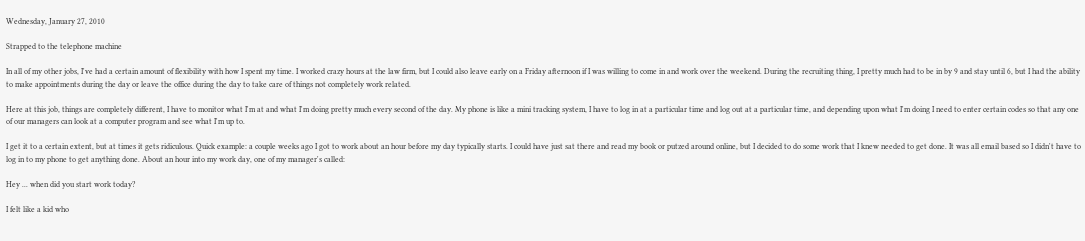Wednesday, January 27, 2010

Strapped to the telephone machine

In all of my other jobs, I've had a certain amount of flexibility with how I spent my time. I worked crazy hours at the law firm, but I could also leave early on a Friday afternoon if I was willing to come in and work over the weekend. During the recruiting thing, I pretty much had to be in by 9 and stay until 6, but I had the ability to make appointments during the day or leave the office during the day to take care of things not completely work related.

Here at this job, things are completely different, I have to monitor what I'm at and what I'm doing pretty much every second of the day. My phone is like a mini tracking system, I have to log in at a particular time and log out at a particular time, and depending upon what I'm doing I need to enter certain codes so that any one of our managers can look at a computer program and see what I'm up to.

I get it to a certain extent, but at times it gets ridiculous. Quick example: a couple weeks ago I got to work about an hour before my day typically starts. I could have just sat there and read my book or putzed around online, but I decided to do some work that I knew needed to get done. It was all email based so I didn't have to log in to my phone to get anything done. About an hour into my work day, one of my manager's called:

Hey ... when did you start work today?

I felt like a kid who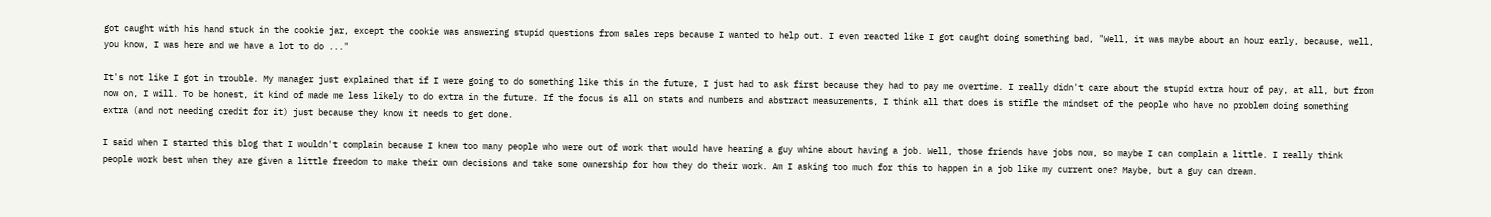got caught with his hand stuck in the cookie jar, except the cookie was answering stupid questions from sales reps because I wanted to help out. I even reacted like I got caught doing something bad, "Well, it was maybe about an hour early, because, well, you know, I was here and we have a lot to do ..."

It's not like I got in trouble. My manager just explained that if I were going to do something like this in the future, I just had to ask first because they had to pay me overtime. I really didn't care about the stupid extra hour of pay, at all, but from now on, I will. To be honest, it kind of made me less likely to do extra in the future. If the focus is all on stats and numbers and abstract measurements, I think all that does is stifle the mindset of the people who have no problem doing something extra (and not needing credit for it) just because they know it needs to get done.

I said when I started this blog that I wouldn't complain because I knew too many people who were out of work that would have hearing a guy whine about having a job. Well, those friends have jobs now, so maybe I can complain a little. I really think people work best when they are given a little freedom to make their own decisions and take some ownership for how they do their work. Am I asking too much for this to happen in a job like my current one? Maybe, but a guy can dream.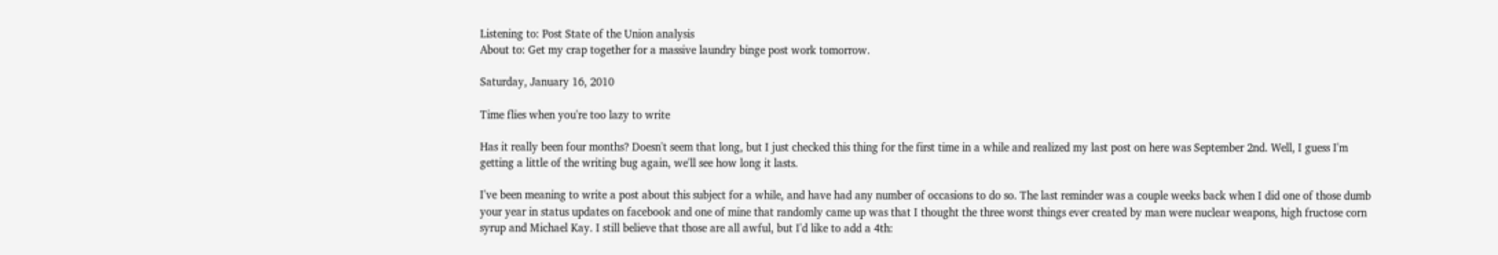Listening to: Post State of the Union analysis
About to: Get my crap together for a massive laundry binge post work tomorrow.

Saturday, January 16, 2010

Time flies when you're too lazy to write

Has it really been four months? Doesn't seem that long, but I just checked this thing for the first time in a while and realized my last post on here was September 2nd. Well, I guess I'm getting a little of the writing bug again, we'll see how long it lasts.

I've been meaning to write a post about this subject for a while, and have had any number of occasions to do so. The last reminder was a couple weeks back when I did one of those dumb your year in status updates on facebook and one of mine that randomly came up was that I thought the three worst things ever created by man were nuclear weapons, high fructose corn syrup and Michael Kay. I still believe that those are all awful, but I'd like to add a 4th: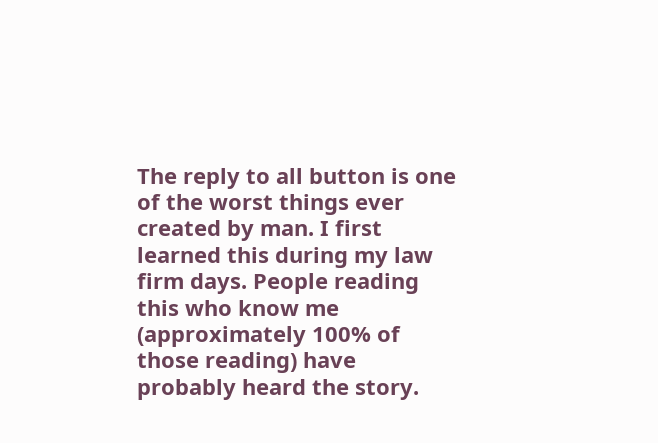The reply to all button is one of the worst things ever created by man. I first learned this during my law firm days. People reading this who know me (approximately 100% of those reading) have probably heard the story.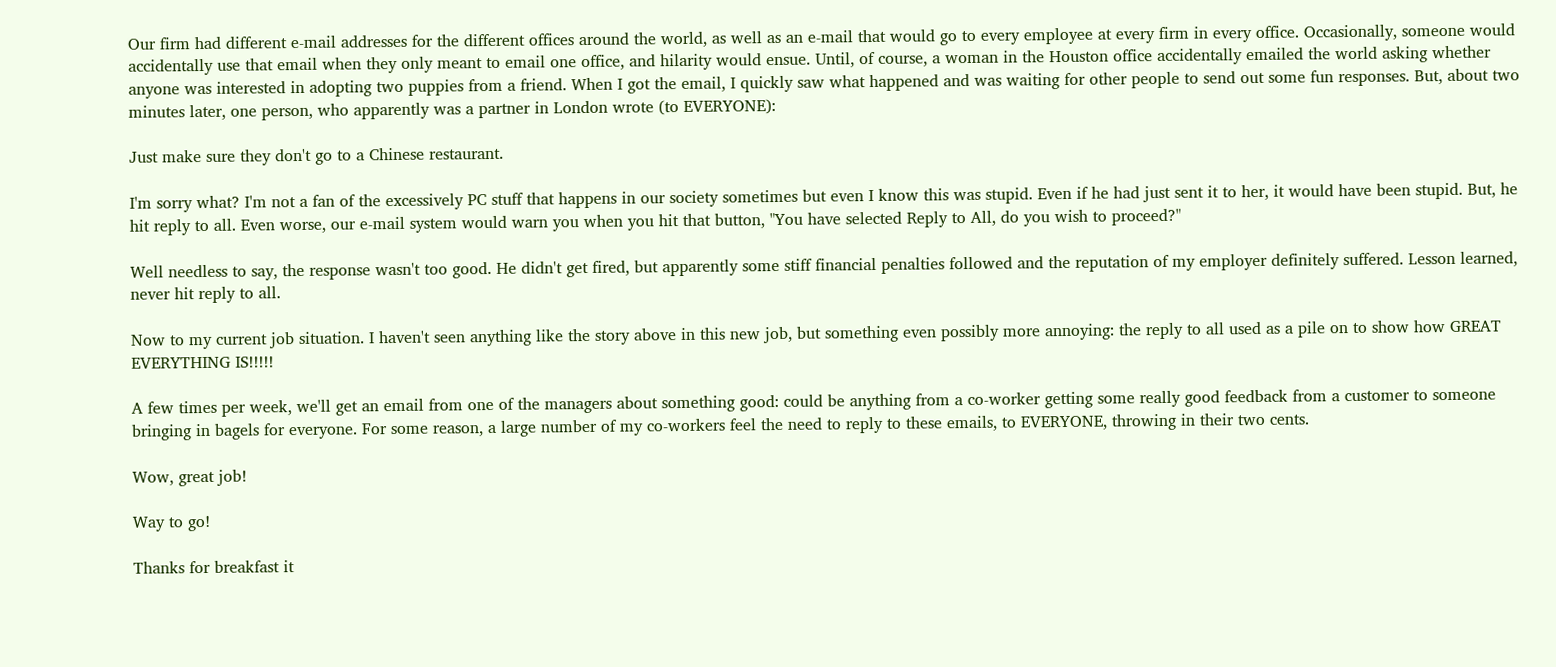Our firm had different e-mail addresses for the different offices around the world, as well as an e-mail that would go to every employee at every firm in every office. Occasionally, someone would accidentally use that email when they only meant to email one office, and hilarity would ensue. Until, of course, a woman in the Houston office accidentally emailed the world asking whether anyone was interested in adopting two puppies from a friend. When I got the email, I quickly saw what happened and was waiting for other people to send out some fun responses. But, about two minutes later, one person, who apparently was a partner in London wrote (to EVERYONE):

Just make sure they don't go to a Chinese restaurant.

I'm sorry what? I'm not a fan of the excessively PC stuff that happens in our society sometimes but even I know this was stupid. Even if he had just sent it to her, it would have been stupid. But, he hit reply to all. Even worse, our e-mail system would warn you when you hit that button, "You have selected Reply to All, do you wish to proceed?"

Well needless to say, the response wasn't too good. He didn't get fired, but apparently some stiff financial penalties followed and the reputation of my employer definitely suffered. Lesson learned, never hit reply to all.

Now to my current job situation. I haven't seen anything like the story above in this new job, but something even possibly more annoying: the reply to all used as a pile on to show how GREAT EVERYTHING IS!!!!!

A few times per week, we'll get an email from one of the managers about something good: could be anything from a co-worker getting some really good feedback from a customer to someone bringing in bagels for everyone. For some reason, a large number of my co-workers feel the need to reply to these emails, to EVERYONE, throwing in their two cents.

Wow, great job!

Way to go!

Thanks for breakfast it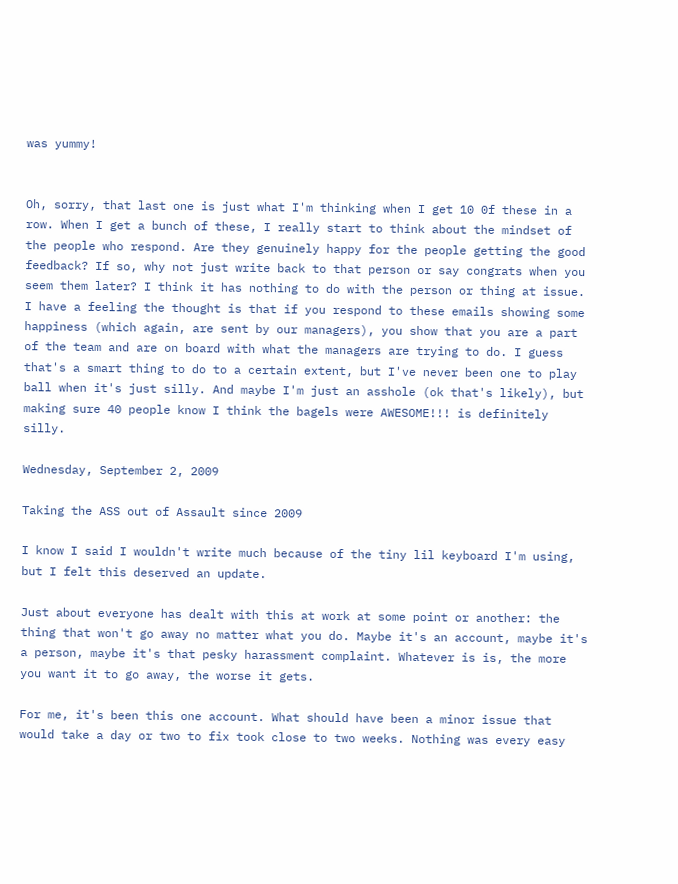was yummy!


Oh, sorry, that last one is just what I'm thinking when I get 10 0f these in a row. When I get a bunch of these, I really start to think about the mindset of the people who respond. Are they genuinely happy for the people getting the good feedback? If so, why not just write back to that person or say congrats when you seem them later? I think it has nothing to do with the person or thing at issue. I have a feeling the thought is that if you respond to these emails showing some happiness (which again, are sent by our managers), you show that you are a part of the team and are on board with what the managers are trying to do. I guess that's a smart thing to do to a certain extent, but I've never been one to play ball when it's just silly. And maybe I'm just an asshole (ok that's likely), but making sure 40 people know I think the bagels were AWESOME!!! is definitely silly.

Wednesday, September 2, 2009

Taking the ASS out of Assault since 2009

I know I said I wouldn't write much because of the tiny lil keyboard I'm using, but I felt this deserved an update.

Just about everyone has dealt with this at work at some point or another: the thing that won't go away no matter what you do. Maybe it's an account, maybe it's a person, maybe it's that pesky harassment complaint. Whatever is is, the more you want it to go away, the worse it gets.

For me, it's been this one account. What should have been a minor issue that would take a day or two to fix took close to two weeks. Nothing was every easy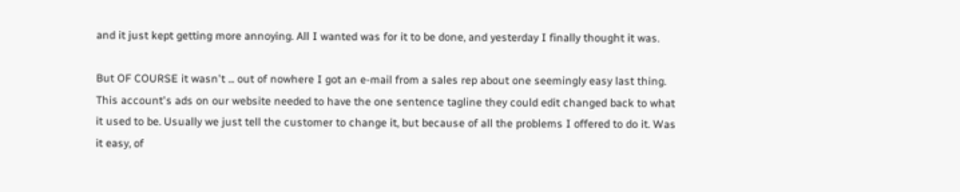and it just kept getting more annoying. All I wanted was for it to be done, and yesterday I finally thought it was.

But OF COURSE it wasn't ... out of nowhere I got an e-mail from a sales rep about one seemingly easy last thing. This account's ads on our website needed to have the one sentence tagline they could edit changed back to what it used to be. Usually we just tell the customer to change it, but because of all the problems I offered to do it. Was it easy, of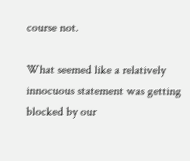course not.

What seemed like a relatively innocuous statement was getting blocked by our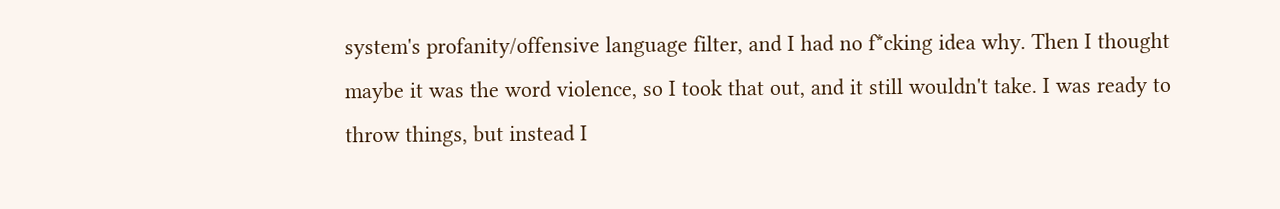system's profanity/offensive language filter, and I had no f*cking idea why. Then I thought maybe it was the word violence, so I took that out, and it still wouldn't take. I was ready to throw things, but instead I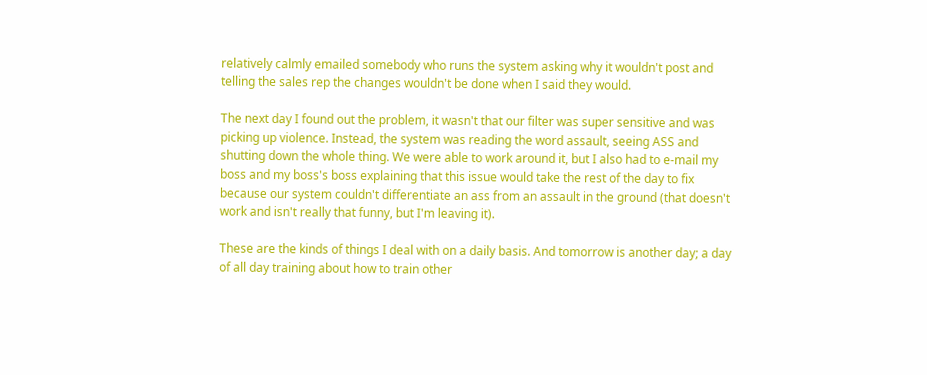relatively calmly emailed somebody who runs the system asking why it wouldn't post and telling the sales rep the changes wouldn't be done when I said they would.

The next day I found out the problem, it wasn't that our filter was super sensitive and was picking up violence. Instead, the system was reading the word assault, seeing ASS and shutting down the whole thing. We were able to work around it, but I also had to e-mail my boss and my boss's boss explaining that this issue would take the rest of the day to fix because our system couldn't differentiate an ass from an assault in the ground (that doesn't work and isn't really that funny, but I'm leaving it).

These are the kinds of things I deal with on a daily basis. And tomorrow is another day; a day of all day training about how to train other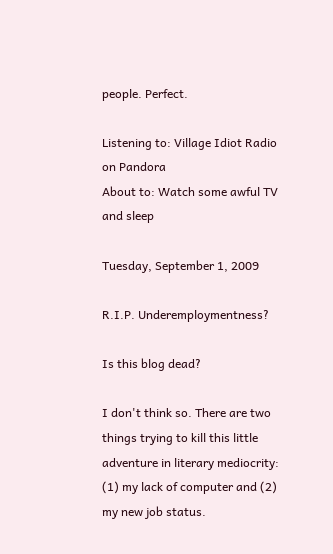people. Perfect.

Listening to: Village Idiot Radio on Pandora
About to: Watch some awful TV and sleep

Tuesday, September 1, 2009

R.I.P. Underemploymentness?

Is this blog dead?

I don't think so. There are two things trying to kill this little adventure in literary mediocrity: (1) my lack of computer and (2) my new job status.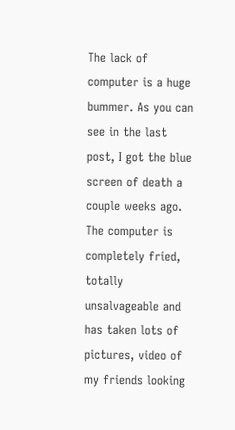The lack of computer is a huge bummer. As you can see in the last post, I got the blue screen of death a couple weeks ago. The computer is completely fried, totally unsalvageable and has taken lots of pictures, video of my friends looking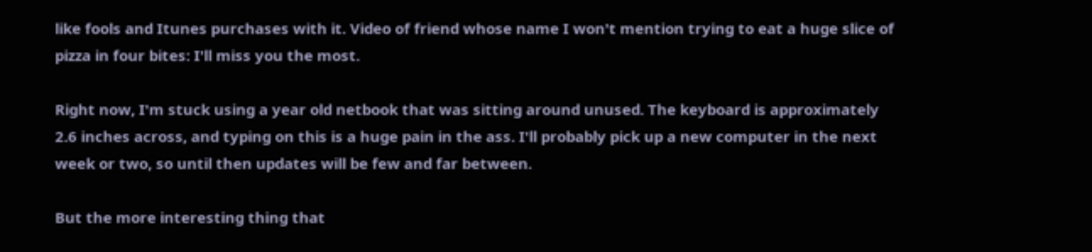like fools and Itunes purchases with it. Video of friend whose name I won't mention trying to eat a huge slice of pizza in four bites: I'll miss you the most.

Right now, I'm stuck using a year old netbook that was sitting around unused. The keyboard is approximately 2.6 inches across, and typing on this is a huge pain in the ass. I'll probably pick up a new computer in the next week or two, so until then updates will be few and far between.

But the more interesting thing that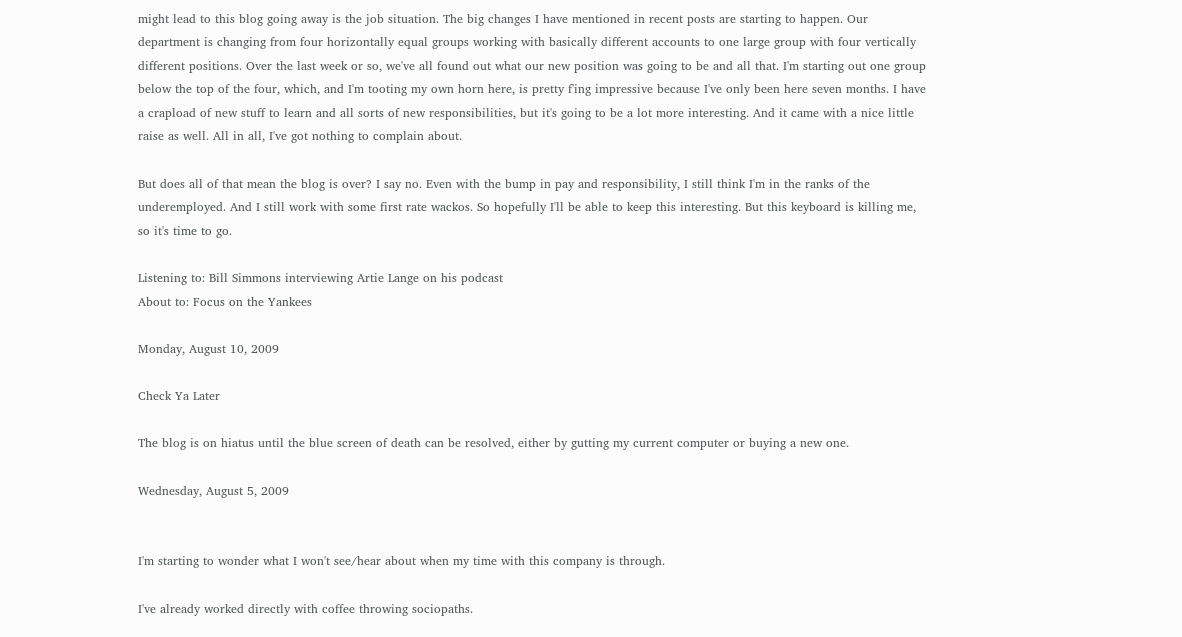might lead to this blog going away is the job situation. The big changes I have mentioned in recent posts are starting to happen. Our department is changing from four horizontally equal groups working with basically different accounts to one large group with four vertically different positions. Over the last week or so, we've all found out what our new position was going to be and all that. I'm starting out one group below the top of the four, which, and I'm tooting my own horn here, is pretty f'ing impressive because I've only been here seven months. I have a crapload of new stuff to learn and all sorts of new responsibilities, but it's going to be a lot more interesting. And it came with a nice little raise as well. All in all, I've got nothing to complain about.

But does all of that mean the blog is over? I say no. Even with the bump in pay and responsibility, I still think I'm in the ranks of the underemployed. And I still work with some first rate wackos. So hopefully I'll be able to keep this interesting. But this keyboard is killing me, so it's time to go.

Listening to: Bill Simmons interviewing Artie Lange on his podcast
About to: Focus on the Yankees

Monday, August 10, 2009

Check Ya Later

The blog is on hiatus until the blue screen of death can be resolved, either by gutting my current computer or buying a new one.

Wednesday, August 5, 2009


I'm starting to wonder what I won't see/hear about when my time with this company is through.

I've already worked directly with coffee throwing sociopaths.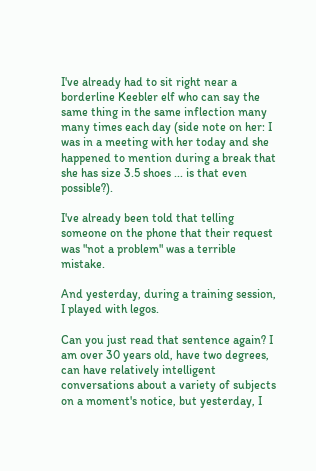I've already had to sit right near a borderline Keebler elf who can say the same thing in the same inflection many many times each day (side note on her: I was in a meeting with her today and she happened to mention during a break that she has size 3.5 shoes ... is that even possible?).

I've already been told that telling someone on the phone that their request was "not a problem" was a terrible mistake.

And yesterday, during a training session, I played with legos.

Can you just read that sentence again? I am over 30 years old, have two degrees, can have relatively intelligent conversations about a variety of subjects on a moment's notice, but yesterday, I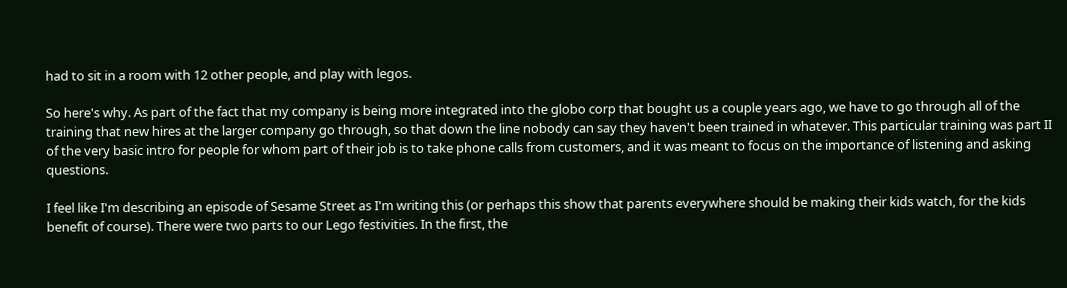had to sit in a room with 12 other people, and play with legos.

So here's why. As part of the fact that my company is being more integrated into the globo corp that bought us a couple years ago, we have to go through all of the training that new hires at the larger company go through, so that down the line nobody can say they haven't been trained in whatever. This particular training was part II of the very basic intro for people for whom part of their job is to take phone calls from customers, and it was meant to focus on the importance of listening and asking questions.

I feel like I'm describing an episode of Sesame Street as I'm writing this (or perhaps this show that parents everywhere should be making their kids watch, for the kids benefit of course). There were two parts to our Lego festivities. In the first, the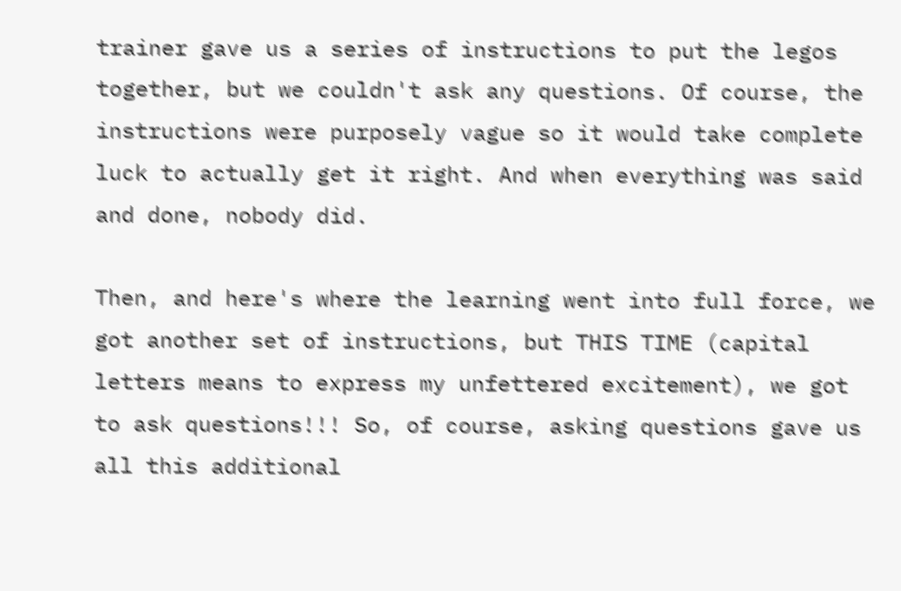trainer gave us a series of instructions to put the legos together, but we couldn't ask any questions. Of course, the instructions were purposely vague so it would take complete luck to actually get it right. And when everything was said and done, nobody did.

Then, and here's where the learning went into full force, we got another set of instructions, but THIS TIME (capital letters means to express my unfettered excitement), we got to ask questions!!! So, of course, asking questions gave us all this additional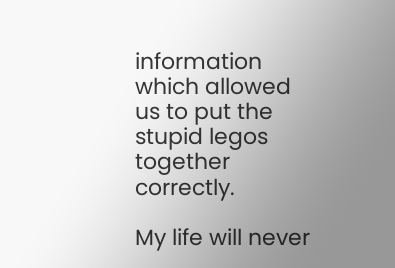information which allowed us to put the stupid legos together correctly.

My life will never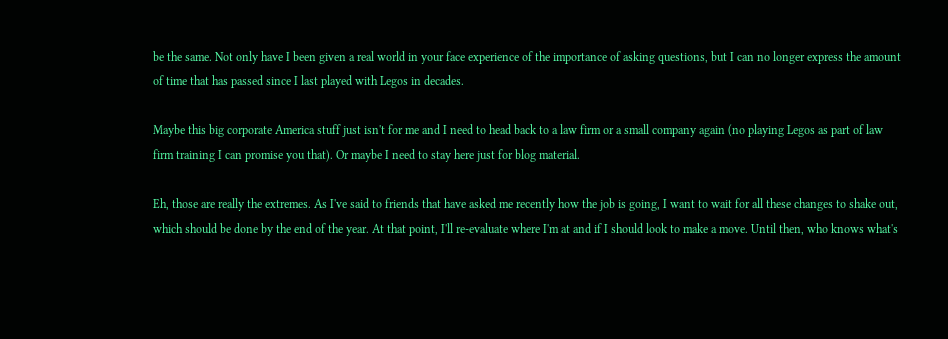be the same. Not only have I been given a real world in your face experience of the importance of asking questions, but I can no longer express the amount of time that has passed since I last played with Legos in decades.

Maybe this big corporate America stuff just isn't for me and I need to head back to a law firm or a small company again (no playing Legos as part of law firm training I can promise you that). Or maybe I need to stay here just for blog material.

Eh, those are really the extremes. As I've said to friends that have asked me recently how the job is going, I want to wait for all these changes to shake out, which should be done by the end of the year. At that point, I'll re-evaluate where I'm at and if I should look to make a move. Until then, who knows what's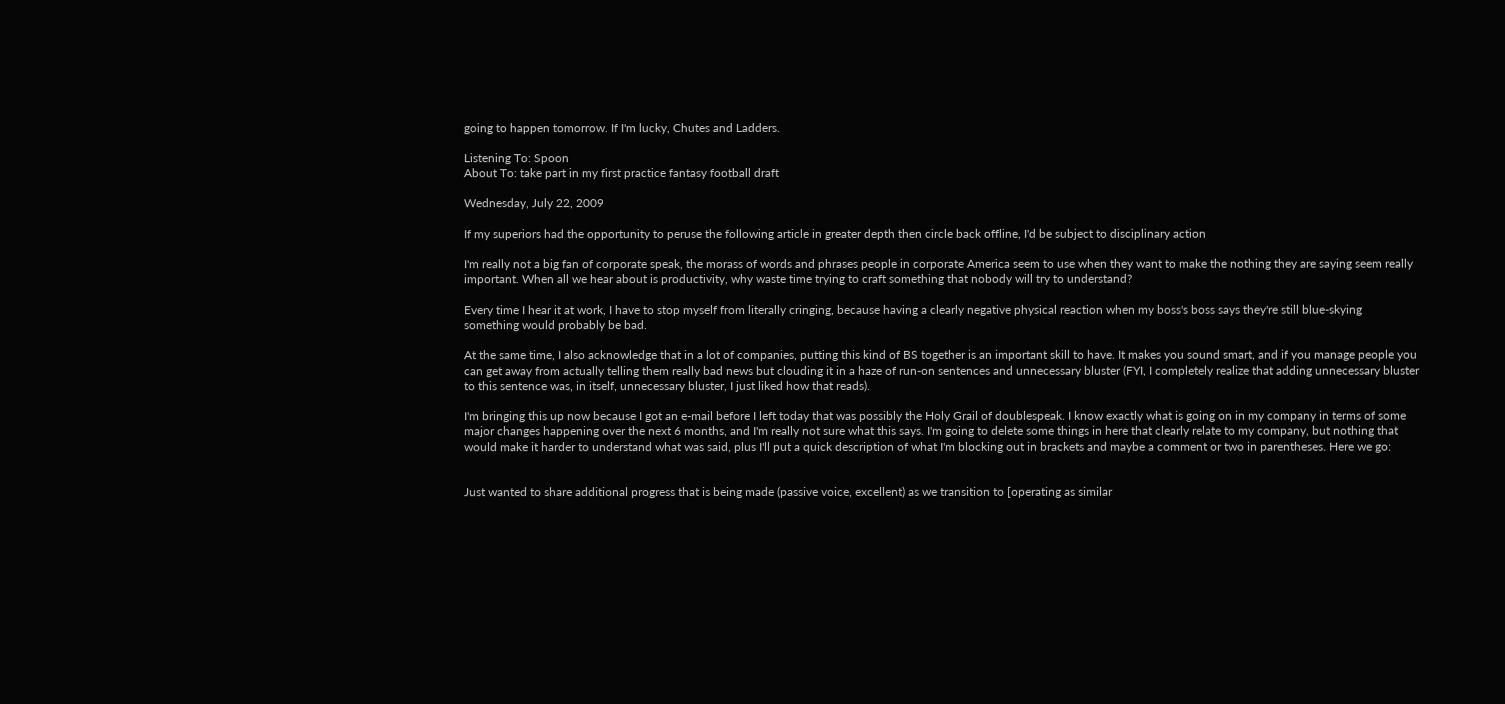going to happen tomorrow. If I'm lucky, Chutes and Ladders.

Listening To: Spoon
About To: take part in my first practice fantasy football draft

Wednesday, July 22, 2009

If my superiors had the opportunity to peruse the following article in greater depth then circle back offline, I'd be subject to disciplinary action

I'm really not a big fan of corporate speak, the morass of words and phrases people in corporate America seem to use when they want to make the nothing they are saying seem really important. When all we hear about is productivity, why waste time trying to craft something that nobody will try to understand?

Every time I hear it at work, I have to stop myself from literally cringing, because having a clearly negative physical reaction when my boss's boss says they're still blue-skying something would probably be bad.

At the same time, I also acknowledge that in a lot of companies, putting this kind of BS together is an important skill to have. It makes you sound smart, and if you manage people you can get away from actually telling them really bad news but clouding it in a haze of run-on sentences and unnecessary bluster (FYI, I completely realize that adding unnecessary bluster to this sentence was, in itself, unnecessary bluster, I just liked how that reads).

I'm bringing this up now because I got an e-mail before I left today that was possibly the Holy Grail of doublespeak. I know exactly what is going on in my company in terms of some major changes happening over the next 6 months, and I'm really not sure what this says. I'm going to delete some things in here that clearly relate to my company, but nothing that would make it harder to understand what was said, plus I'll put a quick description of what I'm blocking out in brackets and maybe a comment or two in parentheses. Here we go:


Just wanted to share additional progress that is being made (passive voice, excellent) as we transition to [operating as similar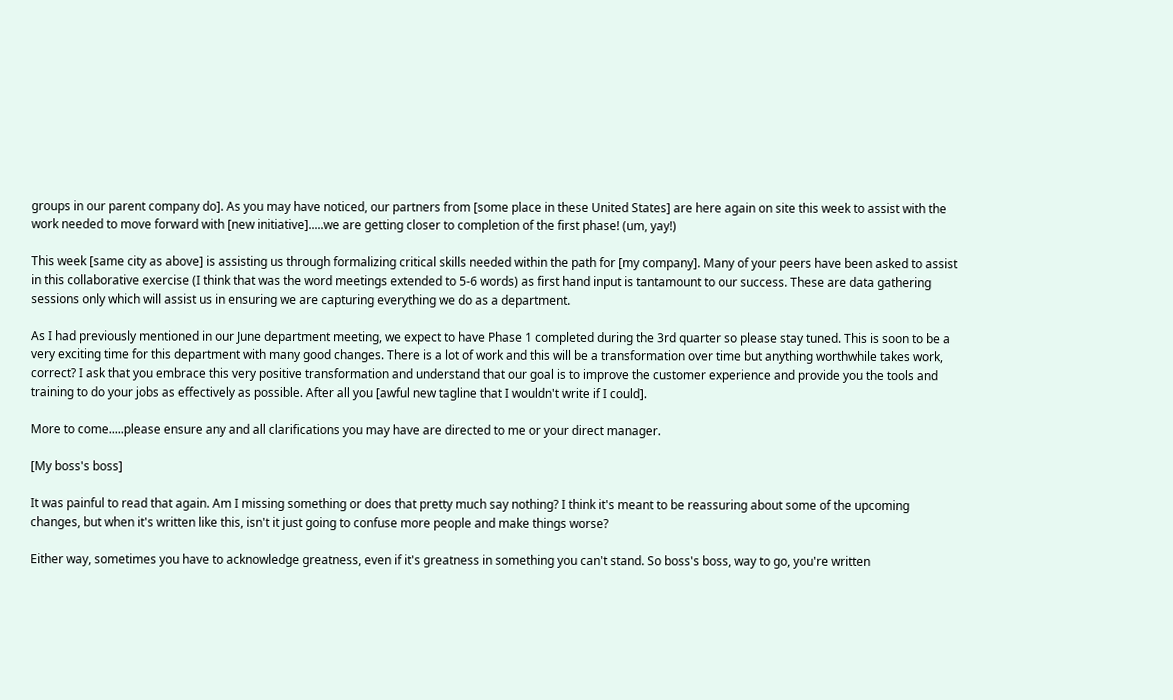groups in our parent company do]. As you may have noticed, our partners from [some place in these United States] are here again on site this week to assist with the work needed to move forward with [new initiative].....we are getting closer to completion of the first phase! (um, yay!)

This week [same city as above] is assisting us through formalizing critical skills needed within the path for [my company]. Many of your peers have been asked to assist in this collaborative exercise (I think that was the word meetings extended to 5-6 words) as first hand input is tantamount to our success. These are data gathering sessions only which will assist us in ensuring we are capturing everything we do as a department.

As I had previously mentioned in our June department meeting, we expect to have Phase 1 completed during the 3rd quarter so please stay tuned. This is soon to be a very exciting time for this department with many good changes. There is a lot of work and this will be a transformation over time but anything worthwhile takes work, correct? I ask that you embrace this very positive transformation and understand that our goal is to improve the customer experience and provide you the tools and training to do your jobs as effectively as possible. After all you [awful new tagline that I wouldn't write if I could].

More to come.....please ensure any and all clarifications you may have are directed to me or your direct manager.

[My boss's boss]

It was painful to read that again. Am I missing something or does that pretty much say nothing? I think it's meant to be reassuring about some of the upcoming changes, but when it's written like this, isn't it just going to confuse more people and make things worse?

Either way, sometimes you have to acknowledge greatness, even if it's greatness in something you can't stand. So boss's boss, way to go, you're written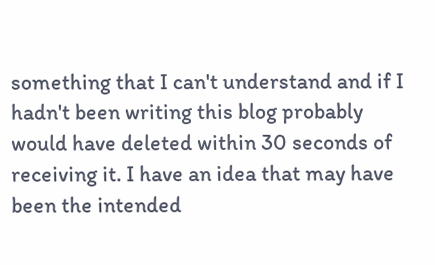something that I can't understand and if I hadn't been writing this blog probably would have deleted within 30 seconds of receiving it. I have an idea that may have been the intended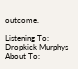outcome.

Listening To: Dropkick Murphys
About To: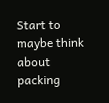Start to maybe think about packing